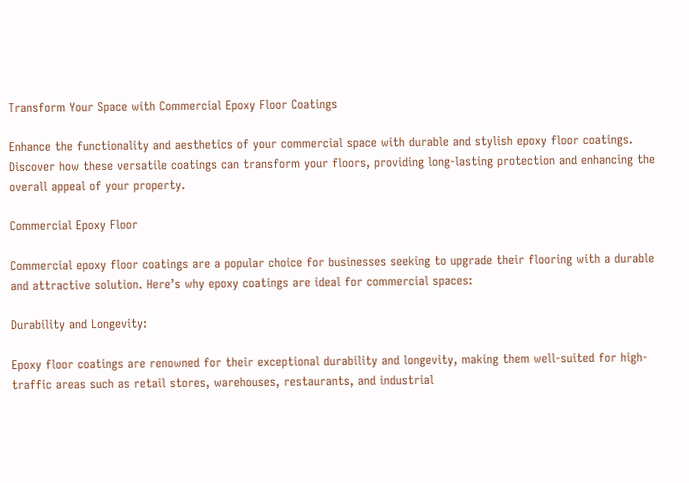Transform Your Space with Commercial Epoxy Floor Coatings

Enhance the functionality and aesthetics of your commercial space with durable and stylish epoxy floor coatings. Discover how these versatile coatings can transform your floors, providing long-lasting protection and enhancing the overall appeal of your property.

Commercial Epoxy Floor

Commercial epoxy floor coatings are a popular choice for businesses seeking to upgrade their flooring with a durable and attractive solution. Here’s why epoxy coatings are ideal for commercial spaces:

Durability and Longevity:

Epoxy floor coatings are renowned for their exceptional durability and longevity, making them well-suited for high-traffic areas such as retail stores, warehouses, restaurants, and industrial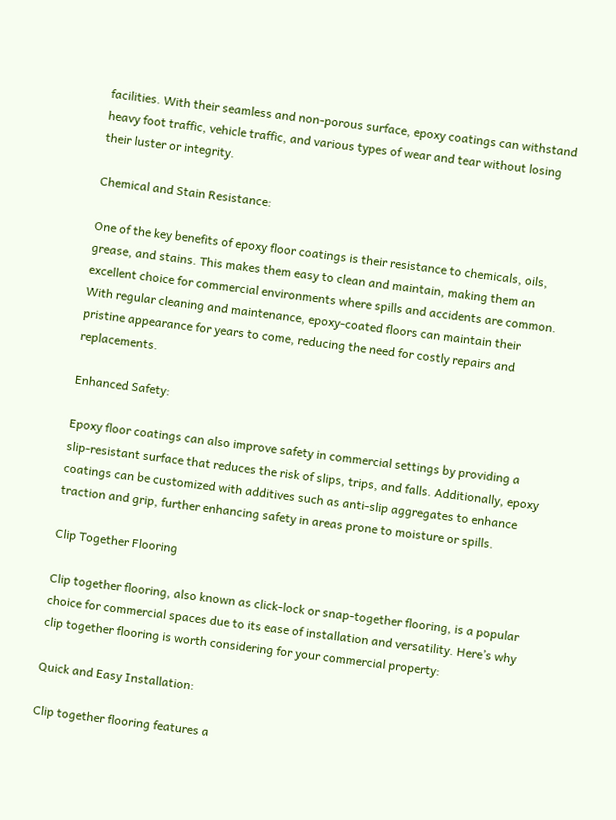facilities. With their seamless and non-porous surface, epoxy coatings can withstand heavy foot traffic, vehicle traffic, and various types of wear and tear without losing their luster or integrity.

Chemical and Stain Resistance:

One of the key benefits of epoxy floor coatings is their resistance to chemicals, oils, grease, and stains. This makes them easy to clean and maintain, making them an excellent choice for commercial environments where spills and accidents are common. With regular cleaning and maintenance, epoxy-coated floors can maintain their pristine appearance for years to come, reducing the need for costly repairs and replacements.

Enhanced Safety:

Epoxy floor coatings can also improve safety in commercial settings by providing a slip-resistant surface that reduces the risk of slips, trips, and falls. Additionally, epoxy coatings can be customized with additives such as anti-slip aggregates to enhance traction and grip, further enhancing safety in areas prone to moisture or spills.

Clip Together Flooring

Clip together flooring, also known as click-lock or snap-together flooring, is a popular choice for commercial spaces due to its ease of installation and versatility. Here’s why clip together flooring is worth considering for your commercial property:

Quick and Easy Installation:

Clip together flooring features a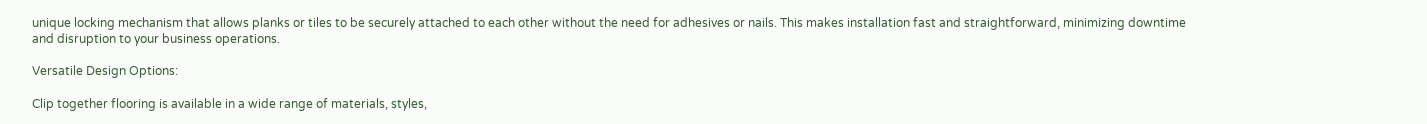unique locking mechanism that allows planks or tiles to be securely attached to each other without the need for adhesives or nails. This makes installation fast and straightforward, minimizing downtime and disruption to your business operations.

Versatile Design Options:

Clip together flooring is available in a wide range of materials, styles,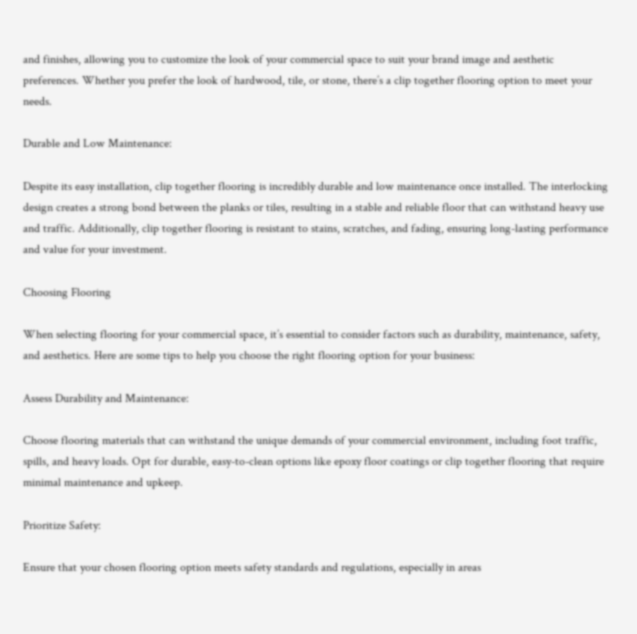and finishes, allowing you to customize the look of your commercial space to suit your brand image and aesthetic preferences. Whether you prefer the look of hardwood, tile, or stone, there’s a clip together flooring option to meet your needs.

Durable and Low Maintenance:

Despite its easy installation, clip together flooring is incredibly durable and low maintenance once installed. The interlocking design creates a strong bond between the planks or tiles, resulting in a stable and reliable floor that can withstand heavy use and traffic. Additionally, clip together flooring is resistant to stains, scratches, and fading, ensuring long-lasting performance and value for your investment.

Choosing Flooring

When selecting flooring for your commercial space, it’s essential to consider factors such as durability, maintenance, safety, and aesthetics. Here are some tips to help you choose the right flooring option for your business:

Assess Durability and Maintenance:

Choose flooring materials that can withstand the unique demands of your commercial environment, including foot traffic, spills, and heavy loads. Opt for durable, easy-to-clean options like epoxy floor coatings or clip together flooring that require minimal maintenance and upkeep.

Prioritize Safety:

Ensure that your chosen flooring option meets safety standards and regulations, especially in areas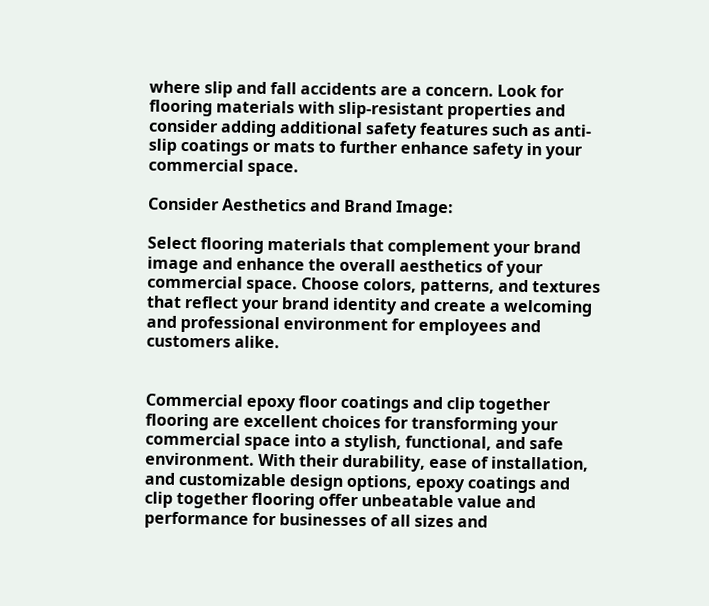where slip and fall accidents are a concern. Look for flooring materials with slip-resistant properties and consider adding additional safety features such as anti-slip coatings or mats to further enhance safety in your commercial space.

Consider Aesthetics and Brand Image:

Select flooring materials that complement your brand image and enhance the overall aesthetics of your commercial space. Choose colors, patterns, and textures that reflect your brand identity and create a welcoming and professional environment for employees and customers alike.


Commercial epoxy floor coatings and clip together flooring are excellent choices for transforming your commercial space into a stylish, functional, and safe environment. With their durability, ease of installation, and customizable design options, epoxy coatings and clip together flooring offer unbeatable value and performance for businesses of all sizes and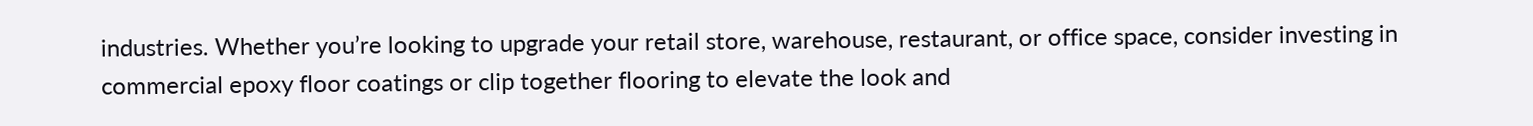industries. Whether you’re looking to upgrade your retail store, warehouse, restaurant, or office space, consider investing in commercial epoxy floor coatings or clip together flooring to elevate the look and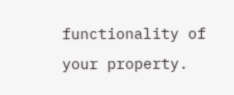functionality of your property.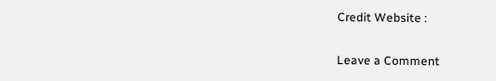Credit Website :

Leave a Comment